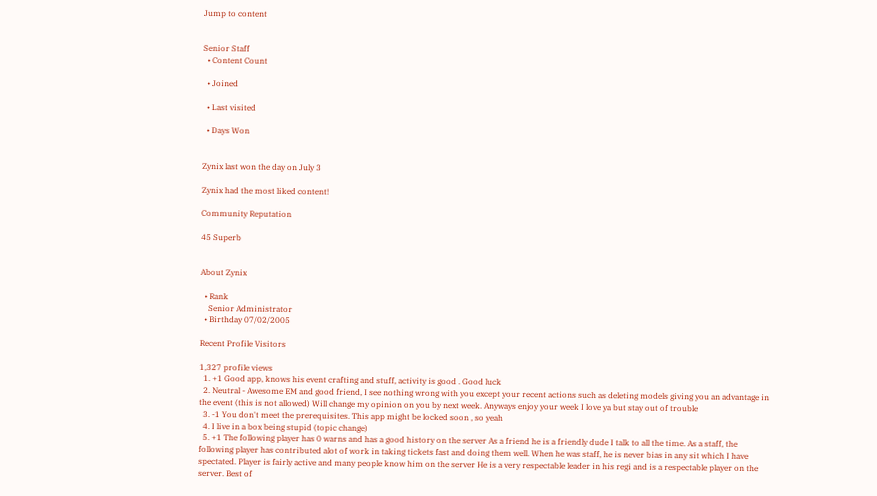Jump to content


Senior Staff
  • Content Count

  • Joined

  • Last visited

  • Days Won


Zynix last won the day on July 3

Zynix had the most liked content!

Community Reputation

45 Superb


About Zynix

  • Rank
    Senior Administrator
  • Birthday 07/02/2005

Recent Profile Visitors

1,327 profile views
  1. +1 Good app, knows his event crafting and stuff, activity is good . Good luck
  2. Neutral - Awesome EM and good friend, I see nothing wrong with you except your recent actions such as deleting models giving you an advantage in the event (this is not allowed) Will change my opinion on you by next week. Anyways enjoy your week I love ya but stay out of trouble
  3. -1 You don't meet the prerequisites. This app might be locked soon , so yeah
  4. I live in a box being stupid (topic change)
  5. +1 The following player has 0 warns and has a good history on the server As a friend he is a friendly dude I talk to all the time. As a staff, the following player has contributed alot of work in taking tickets fast and doing them well. When he was staff, he is never bias in any sit which I have spectated. Player is fairly active and many people know him on the server He is a very respectable leader in his regi and is a respectable player on the server. Best of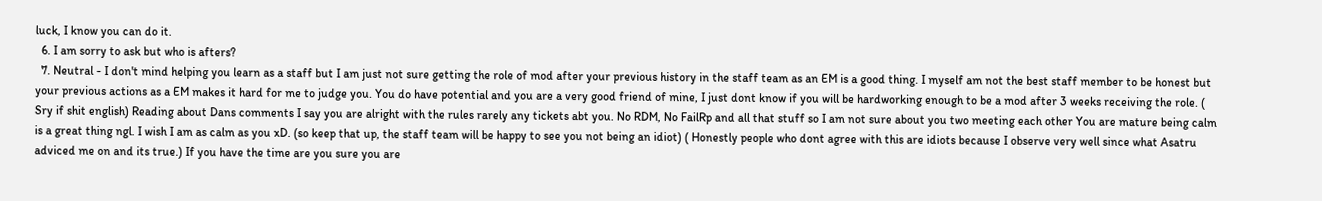luck, I know you can do it.
  6. I am sorry to ask but who is afters?
  7. Neutral - I don't mind helping you learn as a staff but I am just not sure getting the role of mod after your previous history in the staff team as an EM is a good thing. I myself am not the best staff member to be honest but your previous actions as a EM makes it hard for me to judge you. You do have potential and you are a very good friend of mine, I just dont know if you will be hardworking enough to be a mod after 3 weeks receiving the role. ( Sry if shit english) Reading about Dans comments I say you are alright with the rules rarely any tickets abt you. No RDM, No FailRp and all that stuff so I am not sure about you two meeting each other You are mature being calm is a great thing ngl. I wish I am as calm as you xD. (so keep that up, the staff team will be happy to see you not being an idiot) ( Honestly people who dont agree with this are idiots because I observe very well since what Asatru adviced me on and its true.) If you have the time are you sure you are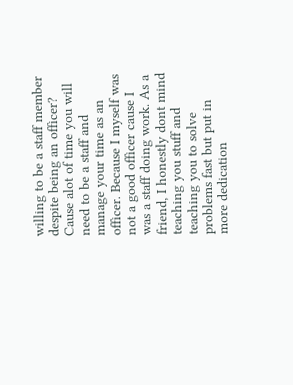willing to be a staff member despite being an officer? Cause alot of time you will need to be a staff and manage your time as an officer. Because I myself was not a good officer cause I was a staff doing work. As a friend, I honestly dont mind teaching you stuff and teaching you to solve problems fast but put in more dedication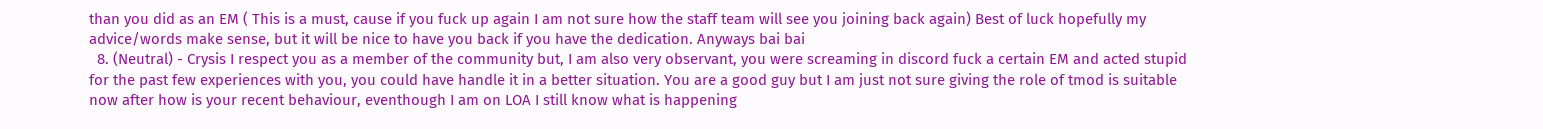than you did as an EM ( This is a must, cause if you fuck up again I am not sure how the staff team will see you joining back again) Best of luck hopefully my advice/words make sense, but it will be nice to have you back if you have the dedication. Anyways bai bai
  8. (Neutral) - Crysis I respect you as a member of the community but, I am also very observant, you were screaming in discord fuck a certain EM and acted stupid for the past few experiences with you, you could have handle it in a better situation. You are a good guy but I am just not sure giving the role of tmod is suitable now after how is your recent behaviour, eventhough I am on LOA I still know what is happening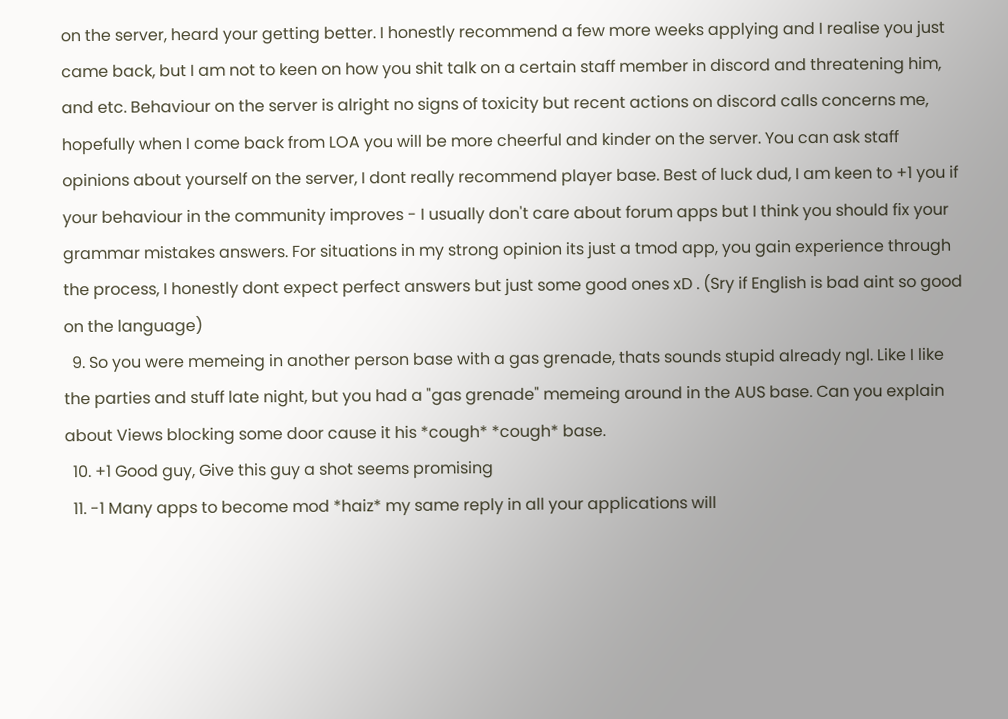on the server, heard your getting better. I honestly recommend a few more weeks applying and I realise you just came back, but I am not to keen on how you shit talk on a certain staff member in discord and threatening him, and etc. Behaviour on the server is alright no signs of toxicity but recent actions on discord calls concerns me, hopefully when I come back from LOA you will be more cheerful and kinder on the server. You can ask staff opinions about yourself on the server, I dont really recommend player base. Best of luck dud, I am keen to +1 you if your behaviour in the community improves - I usually don't care about forum apps but I think you should fix your grammar mistakes answers. For situations in my strong opinion its just a tmod app, you gain experience through the process, I honestly dont expect perfect answers but just some good ones xD . (Sry if English is bad aint so good on the language)
  9. So you were memeing in another person base with a gas grenade, thats sounds stupid already ngl. Like I like the parties and stuff late night, but you had a "gas grenade" memeing around in the AUS base. Can you explain about Views blocking some door cause it his *cough* *cough* base.
  10. +1 Good guy, Give this guy a shot seems promising
  11. -1 Many apps to become mod *haiz* my same reply in all your applications will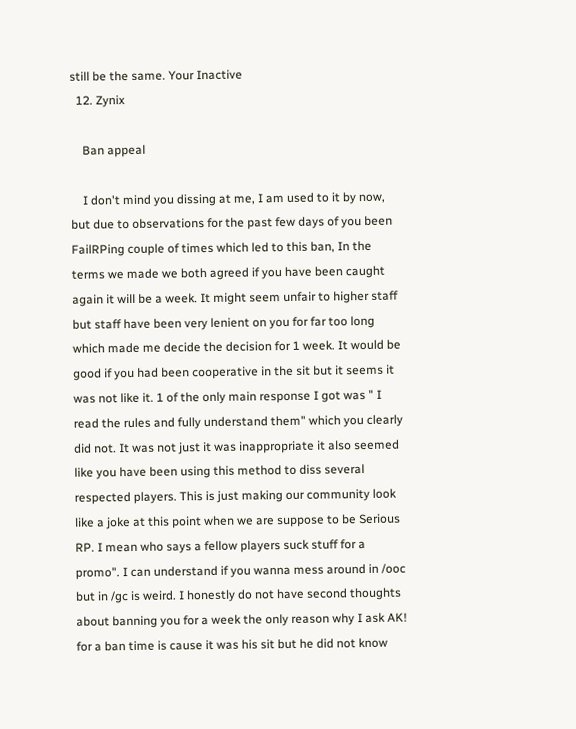still be the same. Your Inactive
  12. Zynix

    Ban appeal

    I don't mind you dissing at me, I am used to it by now, but due to observations for the past few days of you been FailRPing couple of times which led to this ban, In the terms we made we both agreed if you have been caught again it will be a week. It might seem unfair to higher staff but staff have been very lenient on you for far too long which made me decide the decision for 1 week. It would be good if you had been cooperative in the sit but it seems it was not like it. 1 of the only main response I got was " I read the rules and fully understand them" which you clearly did not. It was not just it was inappropriate it also seemed like you have been using this method to diss several respected players. This is just making our community look like a joke at this point when we are suppose to be Serious RP. I mean who says a fellow players suck stuff for a promo". I can understand if you wanna mess around in /ooc but in /gc is weird. I honestly do not have second thoughts about banning you for a week the only reason why I ask AK! for a ban time is cause it was his sit but he did not know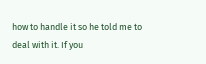how to handle it so he told me to deal with it. If you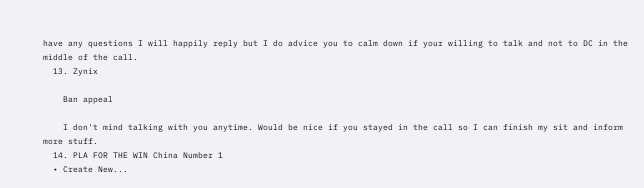have any questions I will happily reply but I do advice you to calm down if your willing to talk and not to DC in the middle of the call.
  13. Zynix

    Ban appeal

    I don't mind talking with you anytime. Would be nice if you stayed in the call so I can finish my sit and inform more stuff.
  14. PLA FOR THE WIN China Number 1
  • Create New...